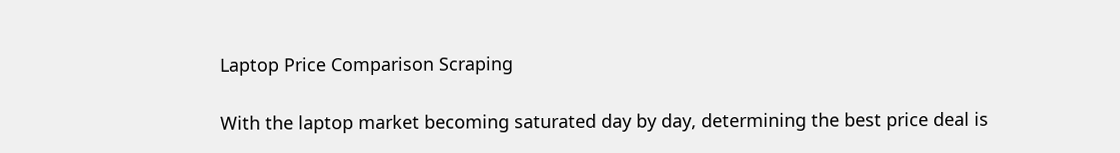Laptop Price Comparison Scraping

With the laptop market becoming saturated day by day, determining the best price deal is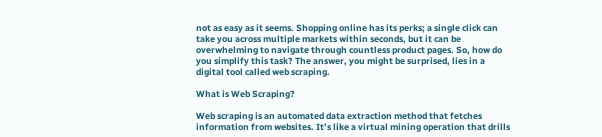not as easy as it seems. Shopping online has its perks; a single click can take you across multiple markets within seconds, but it can be overwhelming to navigate through countless product pages. So, how do you simplify this task? The answer, you might be surprised, lies in a digital tool called web scraping.

What is Web Scraping?

Web scraping is an automated data extraction method that fetches information from websites. It’s like a virtual mining operation that drills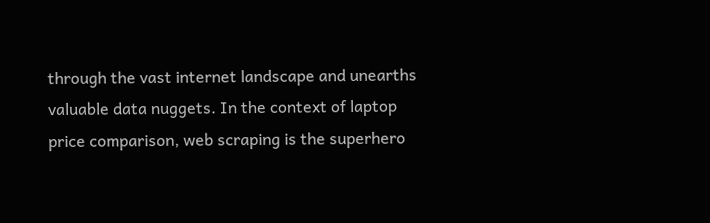through the vast internet landscape and unearths valuable data nuggets. In the context of laptop price comparison, web scraping is the superhero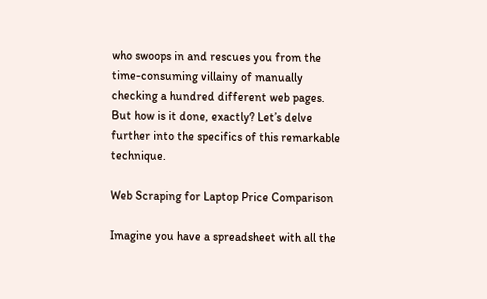who swoops in and rescues you from the time-consuming villainy of manually checking a hundred different web pages. But how is it done, exactly? Let’s delve further into the specifics of this remarkable technique.

Web Scraping for Laptop Price Comparison

Imagine you have a spreadsheet with all the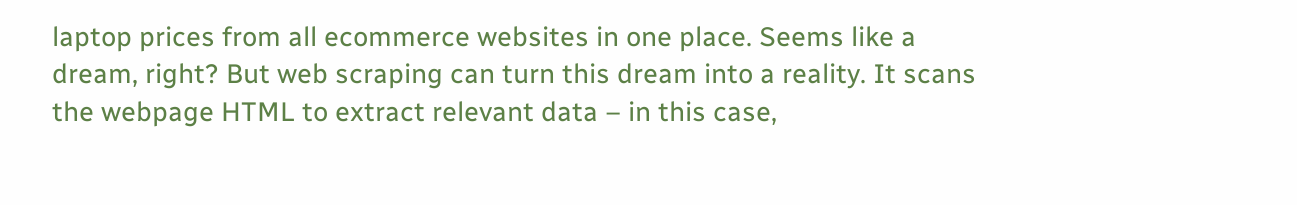laptop prices from all ecommerce websites in one place. Seems like a dream, right? But web scraping can turn this dream into a reality. It scans the webpage HTML to extract relevant data – in this case,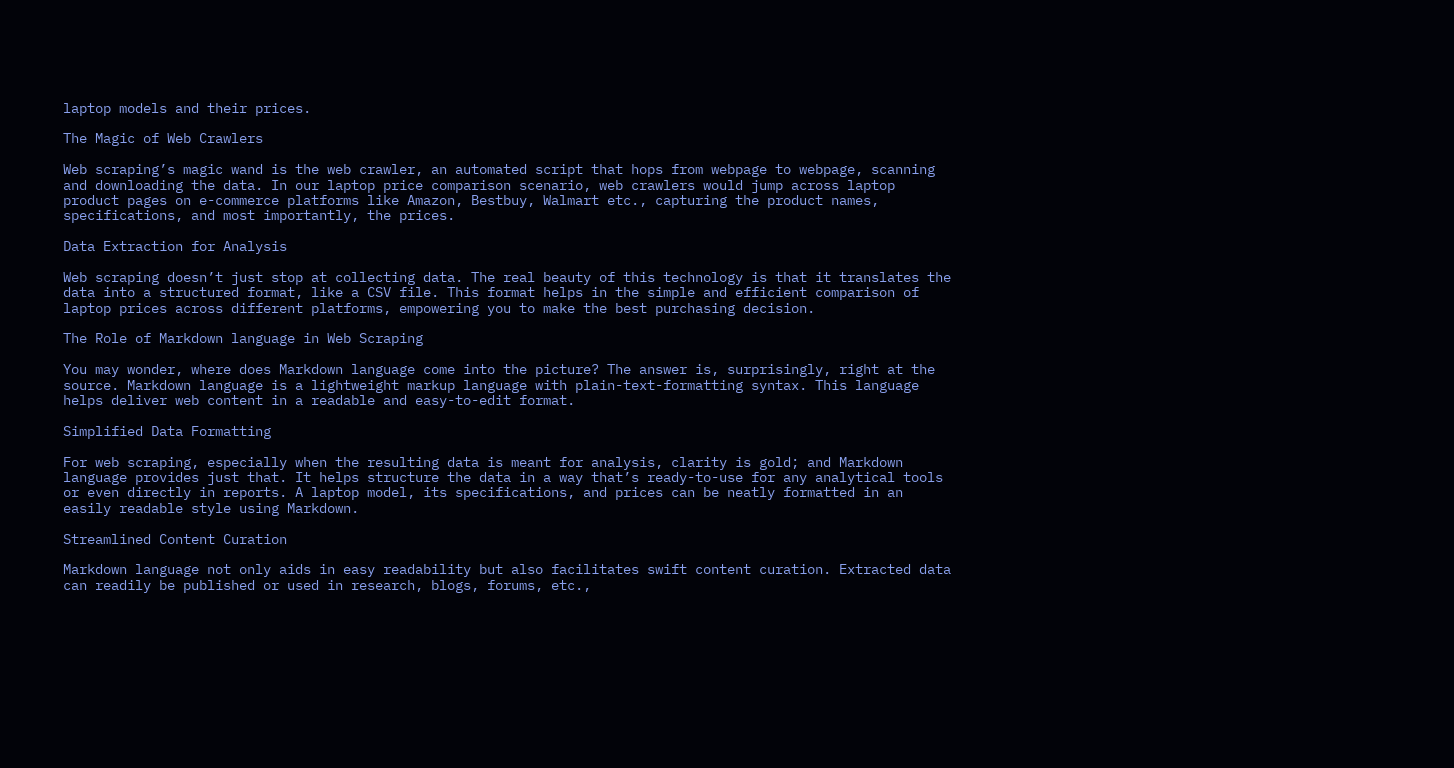laptop models and their prices.

The Magic of Web Crawlers

Web scraping’s magic wand is the web crawler, an automated script that hops from webpage to webpage, scanning and downloading the data. In our laptop price comparison scenario, web crawlers would jump across laptop product pages on e-commerce platforms like Amazon, Bestbuy, Walmart etc., capturing the product names, specifications, and most importantly, the prices.

Data Extraction for Analysis

Web scraping doesn’t just stop at collecting data. The real beauty of this technology is that it translates the data into a structured format, like a CSV file. This format helps in the simple and efficient comparison of laptop prices across different platforms, empowering you to make the best purchasing decision.

The Role of Markdown language in Web Scraping

You may wonder, where does Markdown language come into the picture? The answer is, surprisingly, right at the source. Markdown language is a lightweight markup language with plain-text-formatting syntax. This language helps deliver web content in a readable and easy-to-edit format.

Simplified Data Formatting

For web scraping, especially when the resulting data is meant for analysis, clarity is gold; and Markdown language provides just that. It helps structure the data in a way that’s ready-to-use for any analytical tools or even directly in reports. A laptop model, its specifications, and prices can be neatly formatted in an easily readable style using Markdown.

Streamlined Content Curation

Markdown language not only aids in easy readability but also facilitates swift content curation. Extracted data can readily be published or used in research, blogs, forums, etc.,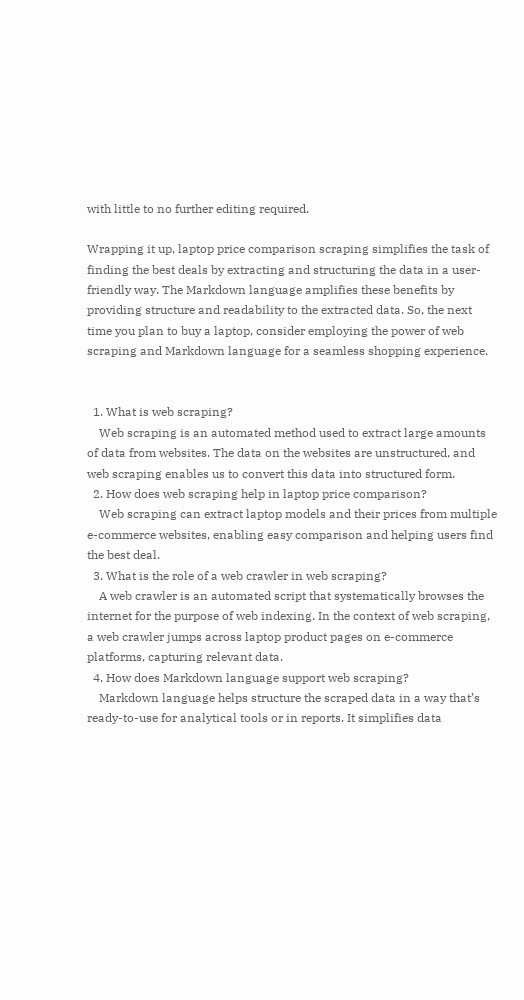with little to no further editing required.

Wrapping it up, laptop price comparison scraping simplifies the task of finding the best deals by extracting and structuring the data in a user-friendly way. The Markdown language amplifies these benefits by providing structure and readability to the extracted data. So, the next time you plan to buy a laptop, consider employing the power of web scraping and Markdown language for a seamless shopping experience.


  1. What is web scraping?
    Web scraping is an automated method used to extract large amounts of data from websites. The data on the websites are unstructured, and web scraping enables us to convert this data into structured form.
  2. How does web scraping help in laptop price comparison?
    Web scraping can extract laptop models and their prices from multiple e-commerce websites, enabling easy comparison and helping users find the best deal.
  3. What is the role of a web crawler in web scraping?
    A web crawler is an automated script that systematically browses the internet for the purpose of web indexing. In the context of web scraping, a web crawler jumps across laptop product pages on e-commerce platforms, capturing relevant data.
  4. How does Markdown language support web scraping?
    Markdown language helps structure the scraped data in a way that’s ready-to-use for analytical tools or in reports. It simplifies data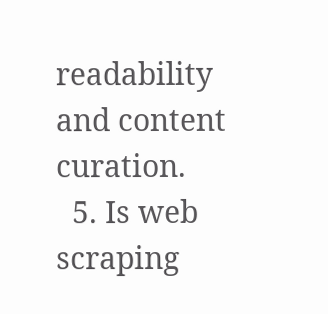readability and content curation.
  5. Is web scraping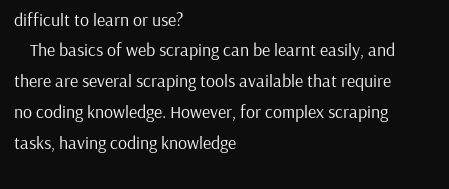difficult to learn or use?
    The basics of web scraping can be learnt easily, and there are several scraping tools available that require no coding knowledge. However, for complex scraping tasks, having coding knowledge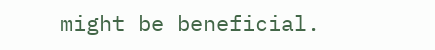might be beneficial.